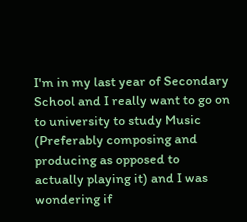I'm in my last year of Secondary School and I really want to go on to university to study Music (Preferably composing and producing as opposed to actually playing it) and I was wondering if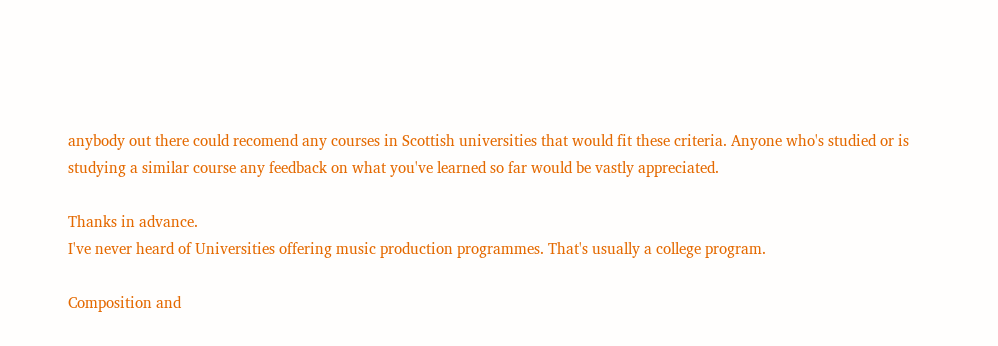anybody out there could recomend any courses in Scottish universities that would fit these criteria. Anyone who's studied or is studying a similar course any feedback on what you've learned so far would be vastly appreciated.

Thanks in advance.
I've never heard of Universities offering music production programmes. That's usually a college program.

Composition and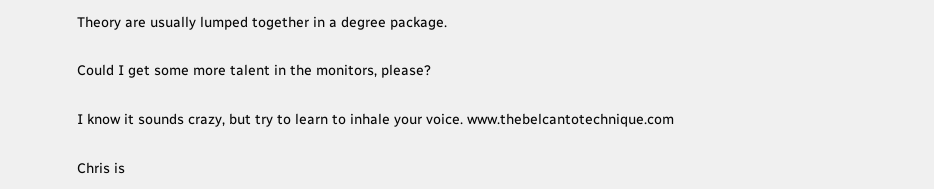Theory are usually lumped together in a degree package.

Could I get some more talent in the monitors, please?

I know it sounds crazy, but try to learn to inhale your voice. www.thebelcantotechnique.com

Chris is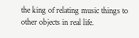the king of relating music things to other objects in real life.